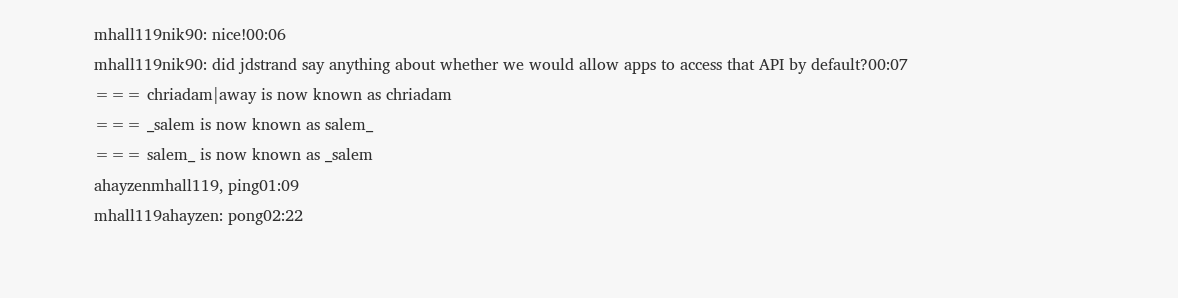mhall119nik90: nice!00:06
mhall119nik90: did jdstrand say anything about whether we would allow apps to access that API by default?00:07
=== chriadam|away is now known as chriadam
=== _salem is now known as salem_
=== salem_ is now known as _salem
ahayzenmhall119, ping01:09
mhall119ahayzen: pong02:22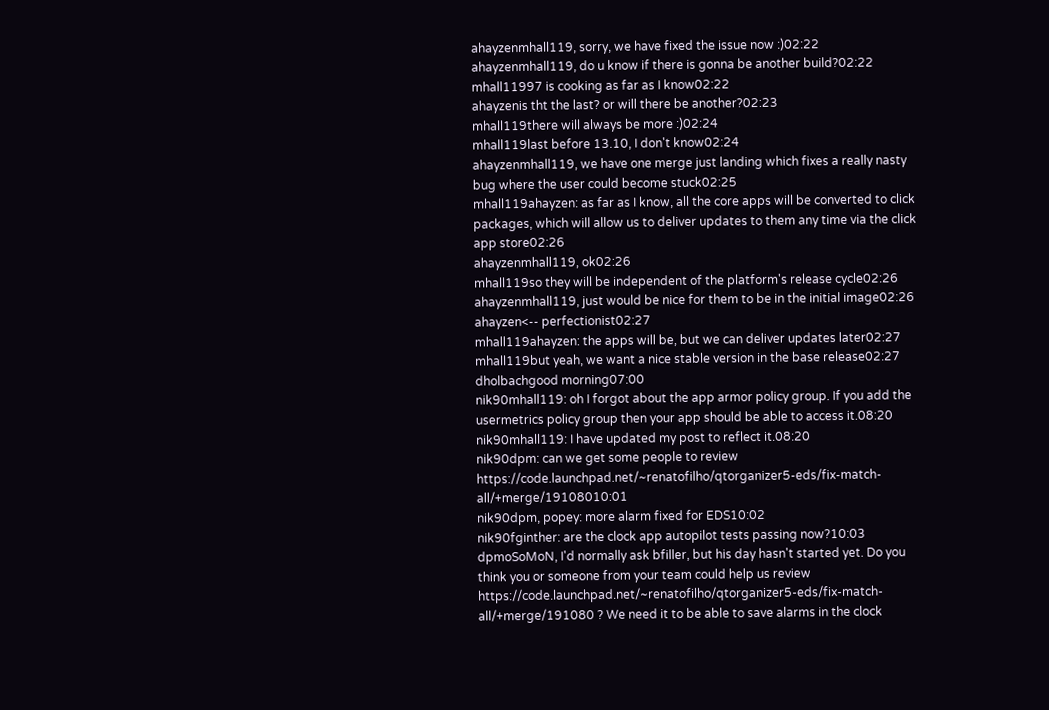ahayzenmhall119, sorry, we have fixed the issue now :)02:22
ahayzenmhall119, do u know if there is gonna be another build?02:22
mhall11997 is cooking as far as I know02:22
ahayzenis tht the last? or will there be another?02:23
mhall119there will always be more :)02:24
mhall119last before 13.10, I don't know02:24
ahayzenmhall119, we have one merge just landing which fixes a really nasty bug where the user could become stuck02:25
mhall119ahayzen: as far as I know, all the core apps will be converted to click packages, which will allow us to deliver updates to them any time via the click app store02:26
ahayzenmhall119, ok02:26
mhall119so they will be independent of the platform's release cycle02:26
ahayzenmhall119, just would be nice for them to be in the initial image02:26
ahayzen<-- perfectionist02:27
mhall119ahayzen: the apps will be, but we can deliver updates later02:27
mhall119but yeah, we want a nice stable version in the base release02:27
dholbachgood morning07:00
nik90mhall119: oh I forgot about the app armor policy group. If you add the usermetrics policy group then your app should be able to access it.08:20
nik90mhall119: I have updated my post to reflect it.08:20
nik90dpm: can we get some people to review https://code.launchpad.net/~renatofilho/qtorganizer5-eds/fix-match-all/+merge/19108010:01
nik90dpm, popey: more alarm fixed for EDS10:02
nik90fginther: are the clock app autopilot tests passing now?10:03
dpmoSoMoN, I'd normally ask bfiller, but his day hasn't started yet. Do you think you or someone from your team could help us review https://code.launchpad.net/~renatofilho/qtorganizer5-eds/fix-match-all/+merge/191080 ? We need it to be able to save alarms in the clock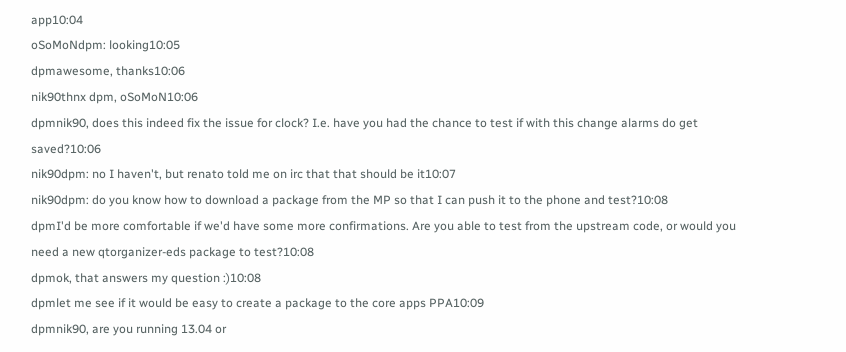app10:04
oSoMoNdpm: looking10:05
dpmawesome, thanks10:06
nik90thnx dpm, oSoMoN10:06
dpmnik90, does this indeed fix the issue for clock? I.e. have you had the chance to test if with this change alarms do get saved?10:06
nik90dpm: no I haven't, but renato told me on irc that that should be it10:07
nik90dpm: do you know how to download a package from the MP so that I can push it to the phone and test?10:08
dpmI'd be more comfortable if we'd have some more confirmations. Are you able to test from the upstream code, or would you need a new qtorganizer-eds package to test?10:08
dpmok, that answers my question :)10:08
dpmlet me see if it would be easy to create a package to the core apps PPA10:09
dpmnik90, are you running 13.04 or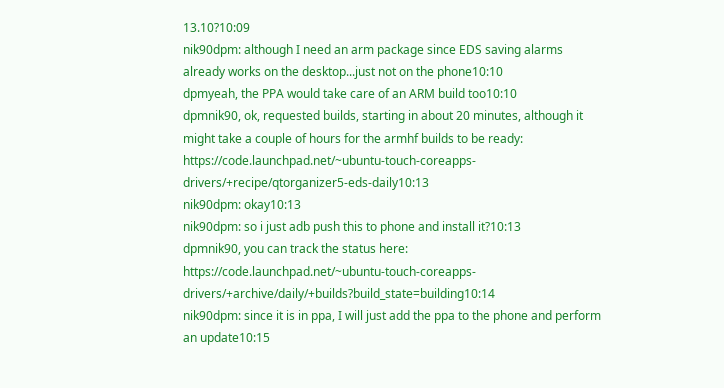13.10?10:09
nik90dpm: although I need an arm package since EDS saving alarms already works on the desktop...just not on the phone10:10
dpmyeah, the PPA would take care of an ARM build too10:10
dpmnik90, ok, requested builds, starting in about 20 minutes, although it might take a couple of hours for the armhf builds to be ready: https://code.launchpad.net/~ubuntu-touch-coreapps-drivers/+recipe/qtorganizer5-eds-daily10:13
nik90dpm: okay10:13
nik90dpm: so i just adb push this to phone and install it?10:13
dpmnik90, you can track the status here: https://code.launchpad.net/~ubuntu-touch-coreapps-drivers/+archive/daily/+builds?build_state=building10:14
nik90dpm: since it is in ppa, I will just add the ppa to the phone and perform an update10:15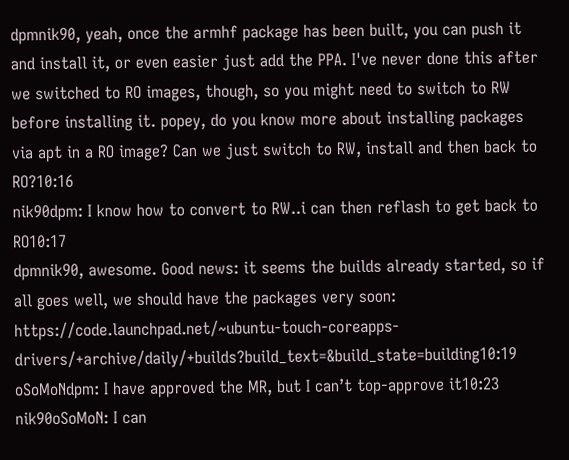dpmnik90, yeah, once the armhf package has been built, you can push it and install it, or even easier just add the PPA. I've never done this after we switched to RO images, though, so you might need to switch to RW before installing it. popey, do you know more about installing packages via apt in a RO image? Can we just switch to RW, install and then back to RO?10:16
nik90dpm: I know how to convert to RW..i can then reflash to get back to RO10:17
dpmnik90, awesome. Good news: it seems the builds already started, so if all goes well, we should have the packages very soon: https://code.launchpad.net/~ubuntu-touch-coreapps-drivers/+archive/daily/+builds?build_text=&build_state=building10:19
oSoMoNdpm: I have approved the MR, but I can’t top-approve it10:23
nik90oSoMoN: I can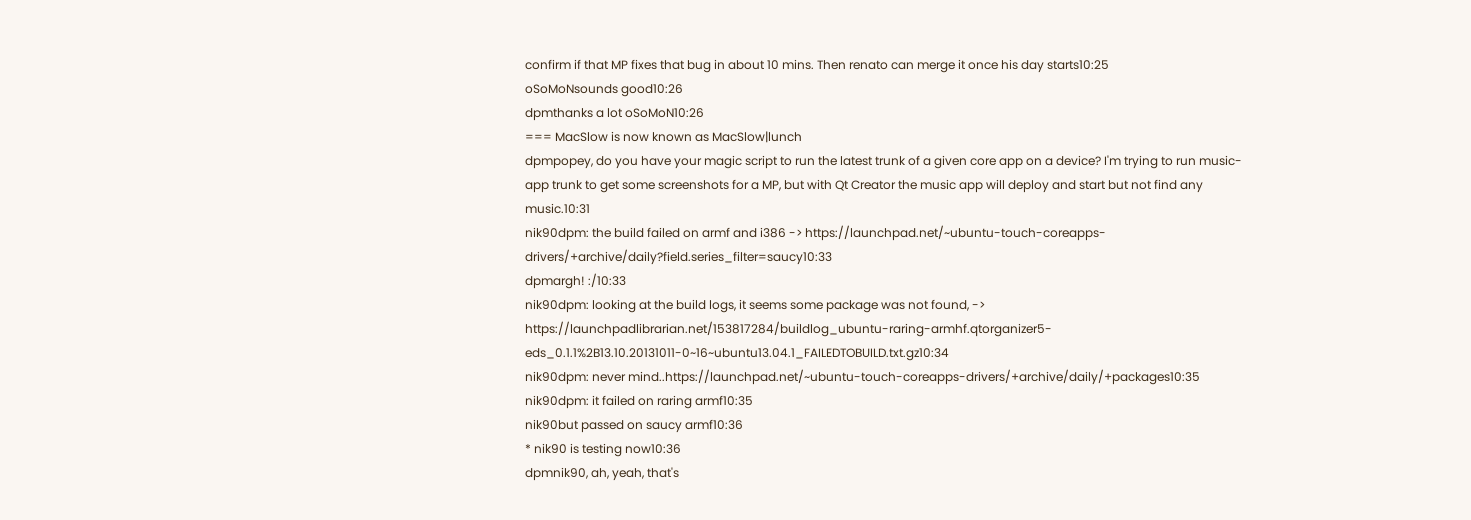confirm if that MP fixes that bug in about 10 mins. Then renato can merge it once his day starts10:25
oSoMoNsounds good10:26
dpmthanks a lot oSoMoN10:26
=== MacSlow is now known as MacSlow|lunch
dpmpopey, do you have your magic script to run the latest trunk of a given core app on a device? I'm trying to run music-app trunk to get some screenshots for a MP, but with Qt Creator the music app will deploy and start but not find any music.10:31
nik90dpm: the build failed on armf and i386 -> https://launchpad.net/~ubuntu-touch-coreapps-drivers/+archive/daily?field.series_filter=saucy10:33
dpmargh! :/10:33
nik90dpm: looking at the build logs, it seems some package was not found, -> https://launchpadlibrarian.net/153817284/buildlog_ubuntu-raring-armhf.qtorganizer5-eds_0.1.1%2B13.10.20131011-0~16~ubuntu13.04.1_FAILEDTOBUILD.txt.gz10:34
nik90dpm: never mind..https://launchpad.net/~ubuntu-touch-coreapps-drivers/+archive/daily/+packages10:35
nik90dpm: it failed on raring armf10:35
nik90but passed on saucy armf10:36
* nik90 is testing now10:36
dpmnik90, ah, yeah, that's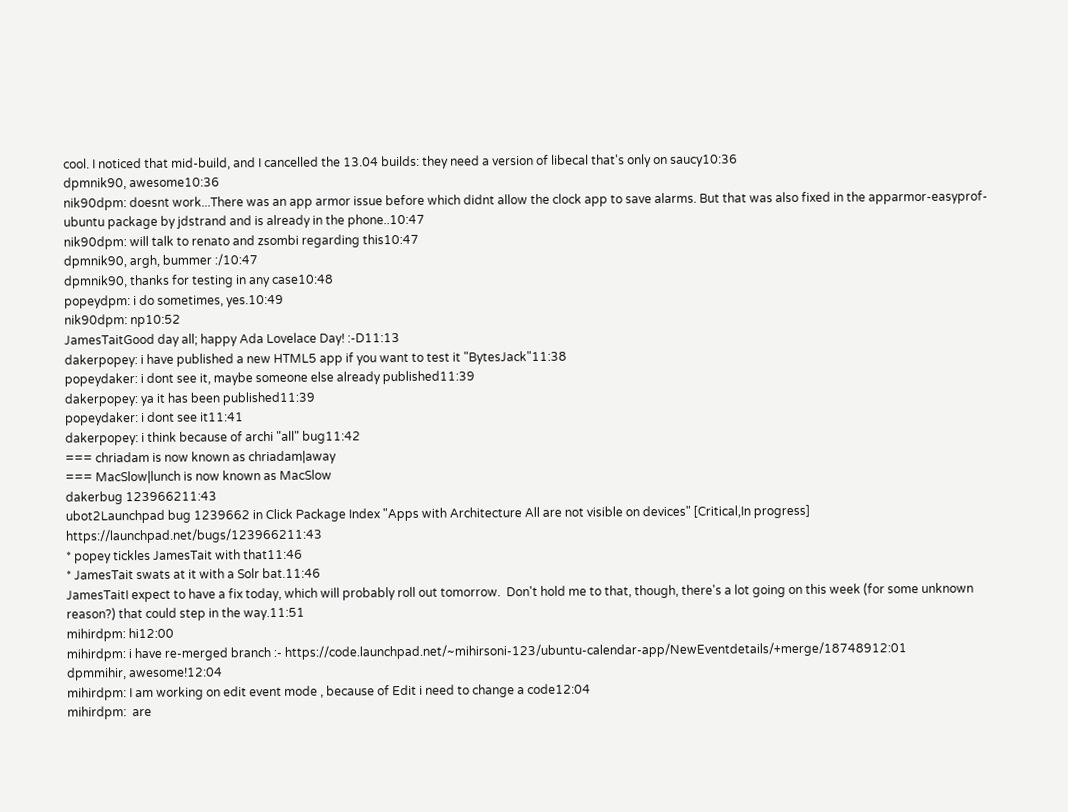cool. I noticed that mid-build, and I cancelled the 13.04 builds: they need a version of libecal that's only on saucy10:36
dpmnik90, awesome10:36
nik90dpm: doesnt work...There was an app armor issue before which didnt allow the clock app to save alarms. But that was also fixed in the apparmor-easyprof-ubuntu package by jdstrand and is already in the phone..10:47
nik90dpm: will talk to renato and zsombi regarding this10:47
dpmnik90, argh, bummer :/10:47
dpmnik90, thanks for testing in any case10:48
popeydpm: i do sometimes, yes.10:49
nik90dpm: np10:52
JamesTaitGood day all; happy Ada Lovelace Day! :-D11:13
dakerpopey: i have published a new HTML5 app if you want to test it "BytesJack"11:38
popeydaker: i dont see it, maybe someone else already published11:39
dakerpopey: ya it has been published11:39
popeydaker: i dont see it11:41
dakerpopey: i think because of archi "all" bug11:42
=== chriadam is now known as chriadam|away
=== MacSlow|lunch is now known as MacSlow
dakerbug 123966211:43
ubot2Launchpad bug 1239662 in Click Package Index "Apps with Architecture All are not visible on devices" [Critical,In progress] https://launchpad.net/bugs/123966211:43
* popey tickles JamesTait with that11:46
* JamesTait swats at it with a Solr bat.11:46
JamesTaitI expect to have a fix today, which will probably roll out tomorrow.  Don't hold me to that, though, there's a lot going on this week (for some unknown reason?) that could step in the way.11:51
mihirdpm: hi12:00
mihirdpm: i have re-merged branch :- https://code.launchpad.net/~mihirsoni-123/ubuntu-calendar-app/NewEventdetails/+merge/18748912:01
dpmmihir, awesome!12:04
mihirdpm: I am working on edit event mode , because of Edit i need to change a code12:04
mihirdpm:  are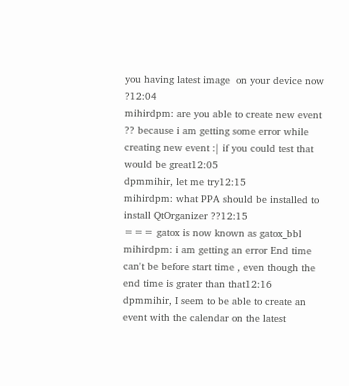you having latest image  on your device now ?12:04
mihirdpm: are you able to create new event ?? because i am getting some error while creating new event :| if you could test that would be great12:05
dpmmihir, let me try12:15
mihirdpm: what PPA should be installed to install QtOrganizer ??12:15
=== gatox is now known as gatox_bbl
mihirdpm: i am getting an error End time can't be before start time , even though the end time is grater than that12:16
dpmmihir, I seem to be able to create an event with the calendar on the latest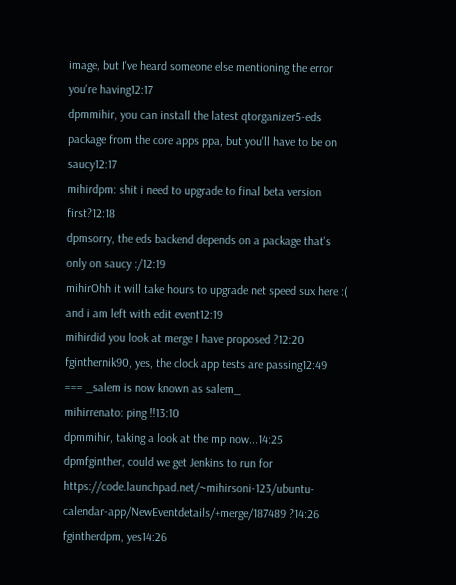image, but I've heard someone else mentioning the error you're having12:17
dpmmihir, you can install the latest qtorganizer5-eds package from the core apps ppa, but you'll have to be on saucy12:17
mihirdpm: shit i need to upgrade to final beta version first?12:18
dpmsorry, the eds backend depends on a package that's only on saucy :/12:19
mihirOhh it will take hours to upgrade net speed sux here :( and i am left with edit event12:19
mihirdid you look at merge I have proposed ?12:20
fginthernik90, yes, the clock app tests are passing12:49
=== _salem is now known as salem_
mihirrenato: ping !!13:10
dpmmihir, taking a look at the mp now...14:25
dpmfginther, could we get Jenkins to run for https://code.launchpad.net/~mihirsoni-123/ubuntu-calendar-app/NewEventdetails/+merge/187489 ?14:26
fgintherdpm, yes14:26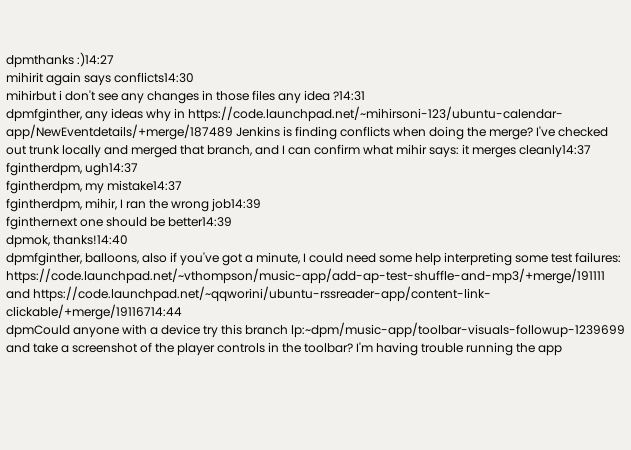dpmthanks :)14:27
mihirit again says conflicts14:30
mihirbut i don't see any changes in those files any idea ?14:31
dpmfginther, any ideas why in https://code.launchpad.net/~mihirsoni-123/ubuntu-calendar-app/NewEventdetails/+merge/187489 Jenkins is finding conflicts when doing the merge? I've checked out trunk locally and merged that branch, and I can confirm what mihir says: it merges cleanly14:37
fgintherdpm, ugh14:37
fgintherdpm, my mistake14:37
fgintherdpm, mihir, I ran the wrong job14:39
fginthernext one should be better14:39
dpmok, thanks!14:40
dpmfginther, balloons, also if you've got a minute, I could need some help interpreting some test failures: https://code.launchpad.net/~vthompson/music-app/add-ap-test-shuffle-and-mp3/+merge/191111 and https://code.launchpad.net/~qqworini/ubuntu-rssreader-app/content-link-clickable/+merge/19116714:44
dpmCould anyone with a device try this branch lp:~dpm/music-app/toolbar-visuals-followup-1239699 and take a screenshot of the player controls in the toolbar? I'm having trouble running the app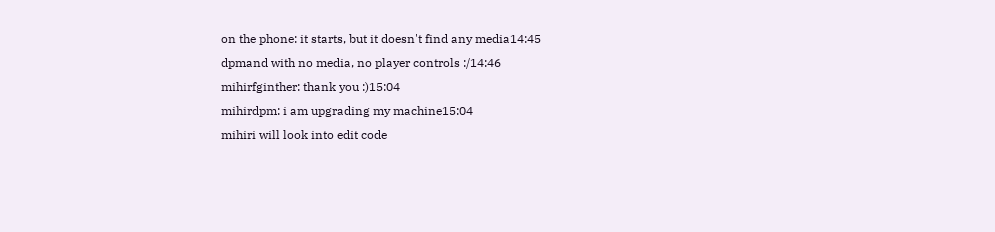on the phone: it starts, but it doesn't find any media14:45
dpmand with no media, no player controls :/14:46
mihirfginther: thank you :)15:04
mihirdpm: i am upgrading my machine15:04
mihiri will look into edit code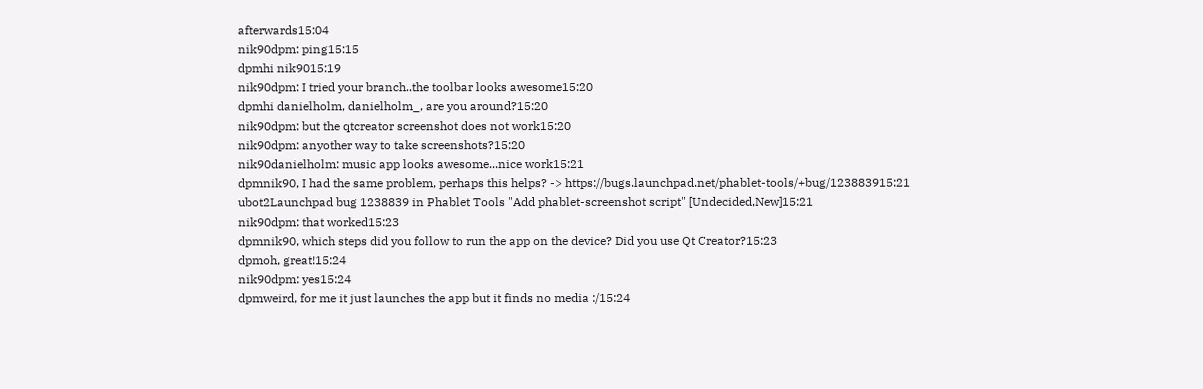afterwards15:04
nik90dpm: ping15:15
dpmhi nik9015:19
nik90dpm: I tried your branch..the toolbar looks awesome15:20
dpmhi danielholm, danielholm_, are you around?15:20
nik90dpm: but the qtcreator screenshot does not work15:20
nik90dpm: anyother way to take screenshots?15:20
nik90danielholm: music app looks awesome...nice work15:21
dpmnik90, I had the same problem, perhaps this helps? -> https://bugs.launchpad.net/phablet-tools/+bug/123883915:21
ubot2Launchpad bug 1238839 in Phablet Tools "Add phablet-screenshot script" [Undecided,New]15:21
nik90dpm: that worked15:23
dpmnik90, which steps did you follow to run the app on the device? Did you use Qt Creator?15:23
dpmoh, great!15:24
nik90dpm: yes15:24
dpmweird, for me it just launches the app but it finds no media :/15:24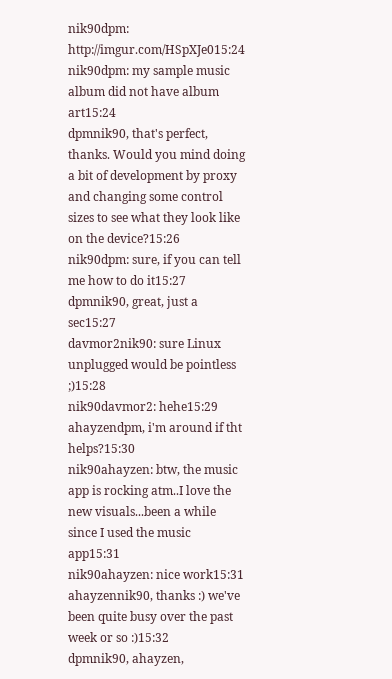nik90dpm: http://imgur.com/HSpXJe015:24
nik90dpm: my sample music album did not have album art15:24
dpmnik90, that's perfect, thanks. Would you mind doing a bit of development by proxy and changing some control sizes to see what they look like on the device?15:26
nik90dpm: sure, if you can tell me how to do it15:27
dpmnik90, great, just a sec15:27
davmor2nik90: sure Linux unplugged would be pointless ;)15:28
nik90davmor2: hehe15:29
ahayzendpm, i'm around if tht helps?15:30
nik90ahayzen: btw, the music app is rocking atm..I love the new visuals...been a while since I used the music app15:31
nik90ahayzen: nice work15:31
ahayzennik90, thanks :) we've been quite busy over the past week or so :)15:32
dpmnik90, ahayzen,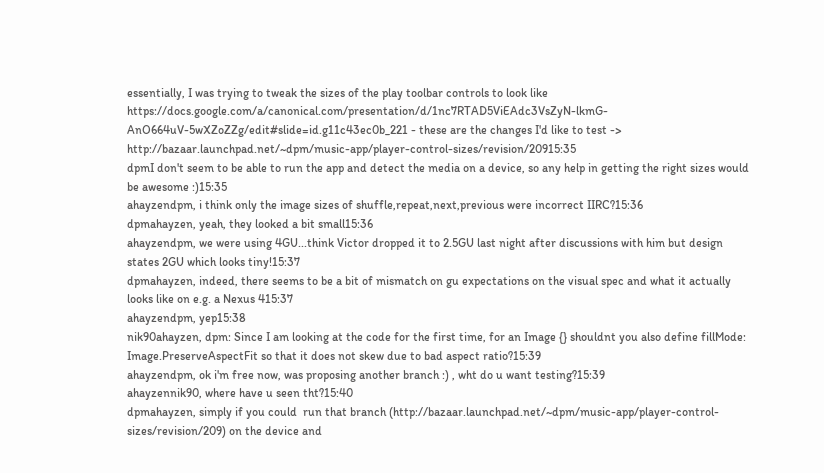essentially, I was trying to tweak the sizes of the play toolbar controls to look like https://docs.google.com/a/canonical.com/presentation/d/1nc7RTAD5ViEAdc3VsZyN-lkmG-AnO664uV-5wXZoZZg/edit#slide=id.g11c43ec0b_221 - these are the changes I'd like to test -> http://bazaar.launchpad.net/~dpm/music-app/player-control-sizes/revision/20915:35
dpmI don't seem to be able to run the app and detect the media on a device, so any help in getting the right sizes would be awesome :)15:35
ahayzendpm, i think only the image sizes of shuffle,repeat,next,previous were incorrect IIRC?15:36
dpmahayzen, yeah, they looked a bit small15:36
ahayzendpm, we were using 4GU...think Victor dropped it to 2.5GU last night after discussions with him but design states 2GU which looks tiny!15:37
dpmahayzen, indeed, there seems to be a bit of mismatch on gu expectations on the visual spec and what it actually looks like on e.g. a Nexus 415:37
ahayzendpm, yep15:38
nik90ahayzen, dpm: Since I am looking at the code for the first time, for an Image {} shouldnt you also define fillMode: Image.PreserveAspectFit so that it does not skew due to bad aspect ratio?15:39
ahayzendpm, ok i'm free now, was proposing another branch :) , wht do u want testing?15:39
ahayzennik90, where have u seen tht?15:40
dpmahayzen, simply if you could  run that branch (http://bazaar.launchpad.net/~dpm/music-app/player-control-sizes/revision/209) on the device and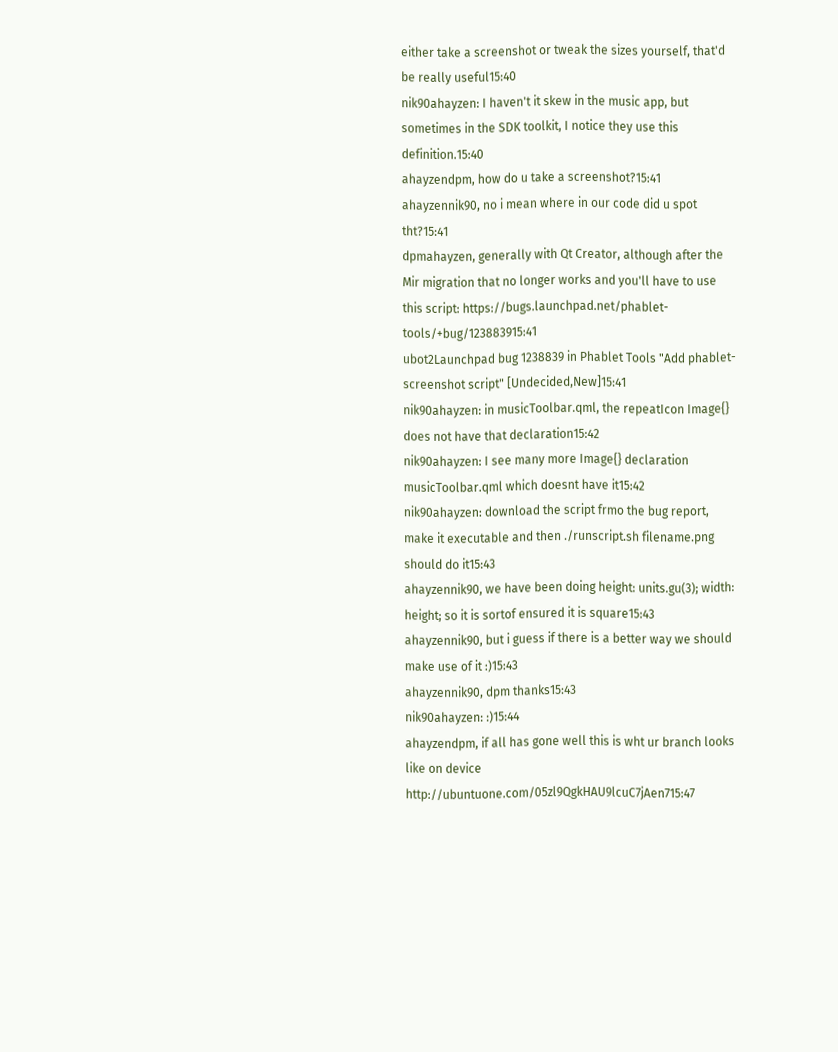either take a screenshot or tweak the sizes yourself, that'd be really useful15:40
nik90ahayzen: I haven't it skew in the music app, but sometimes in the SDK toolkit, I notice they use this definition.15:40
ahayzendpm, how do u take a screenshot?15:41
ahayzennik90, no i mean where in our code did u spot tht?15:41
dpmahayzen, generally with Qt Creator, although after the Mir migration that no longer works and you'll have to use this script: https://bugs.launchpad.net/phablet-tools/+bug/123883915:41
ubot2Launchpad bug 1238839 in Phablet Tools "Add phablet-screenshot script" [Undecided,New]15:41
nik90ahayzen: in musicToolbar.qml, the repeatIcon Image{} does not have that declaration15:42
nik90ahayzen: I see many more Image{} declaration musicToolbar.qml which doesnt have it15:42
nik90ahayzen: download the script frmo the bug report, make it executable and then ./runscript.sh filename.png should do it15:43
ahayzennik90, we have been doing height: units.gu(3); width: height; so it is sortof ensured it is square15:43
ahayzennik90, but i guess if there is a better way we should make use of it :)15:43
ahayzennik90, dpm thanks15:43
nik90ahayzen: :)15:44
ahayzendpm, if all has gone well this is wht ur branch looks like on device http://ubuntuone.com/05zl9QgkHAU9lcuC7jAen715:47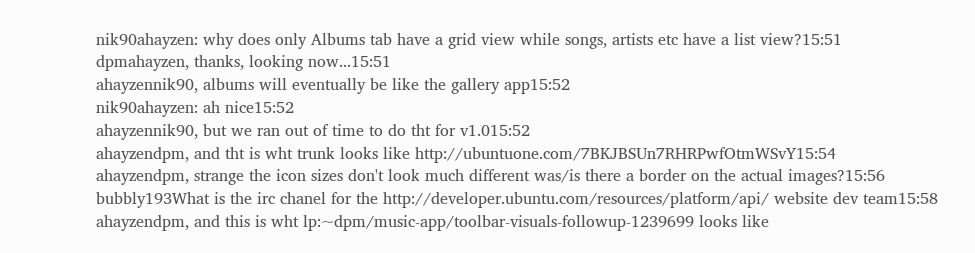nik90ahayzen: why does only Albums tab have a grid view while songs, artists etc have a list view?15:51
dpmahayzen, thanks, looking now...15:51
ahayzennik90, albums will eventually be like the gallery app15:52
nik90ahayzen: ah nice15:52
ahayzennik90, but we ran out of time to do tht for v1.015:52
ahayzendpm, and tht is wht trunk looks like http://ubuntuone.com/7BKJBSUn7RHRPwfOtmWSvY15:54
ahayzendpm, strange the icon sizes don't look much different was/is there a border on the actual images?15:56
bubbly193What is the irc chanel for the http://developer.ubuntu.com/resources/platform/api/ website dev team15:58
ahayzendpm, and this is wht lp:~dpm/music-app/toolbar-visuals-followup-1239699 looks like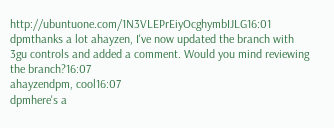http://ubuntuone.com/1N3VLEPrEiyOcghymbIJLG16:01
dpmthanks a lot ahayzen, I've now updated the branch with 3gu controls and added a comment. Would you mind reviewing the branch?16:07
ahayzendpm, cool16:07
dpmhere's a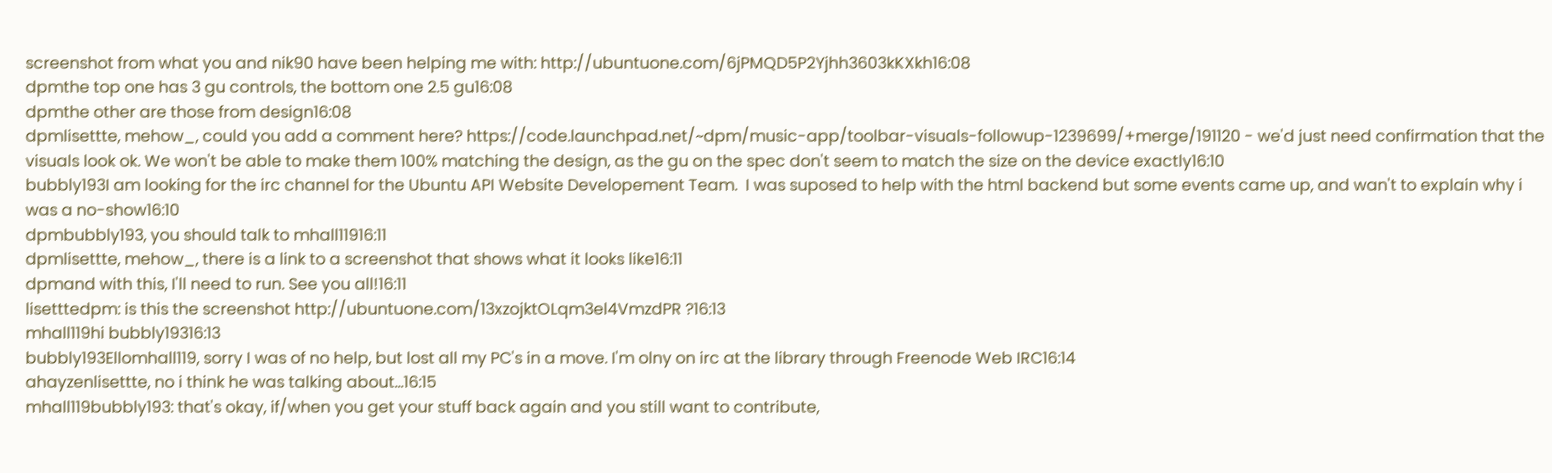screenshot from what you and nik90 have been helping me with: http://ubuntuone.com/6jPMQD5P2Yjhh3603kKXkh16:08
dpmthe top one has 3 gu controls, the bottom one 2.5 gu16:08
dpmthe other are those from design16:08
dpmlisettte, mehow_, could you add a comment here? https://code.launchpad.net/~dpm/music-app/toolbar-visuals-followup-1239699/+merge/191120 - we'd just need confirmation that the visuals look ok. We won't be able to make them 100% matching the design, as the gu on the spec don't seem to match the size on the device exactly16:10
bubbly193I am looking for the irc channel for the Ubuntu API Website Developement Team.  I was suposed to help with the html backend but some events came up, and wan't to explain why i was a no-show16:10
dpmbubbly193, you should talk to mhall11916:11
dpmlisettte, mehow_, there is a link to a screenshot that shows what it looks like16:11
dpmand with this, I'll need to run. See you all!16:11
lisetttedpm: is this the screenshot http://ubuntuone.com/13xzojktOLqm3el4VmzdPR ?16:13
mhall119hi bubbly19316:13
bubbly193Ellomhall119, sorry I was of no help, but lost all my PC's in a move. I'm olny on irc at the library through Freenode Web IRC16:14
ahayzenlisettte, no i think he was talking about...16:15
mhall119bubbly193: that's okay, if/when you get your stuff back again and you still want to contribute,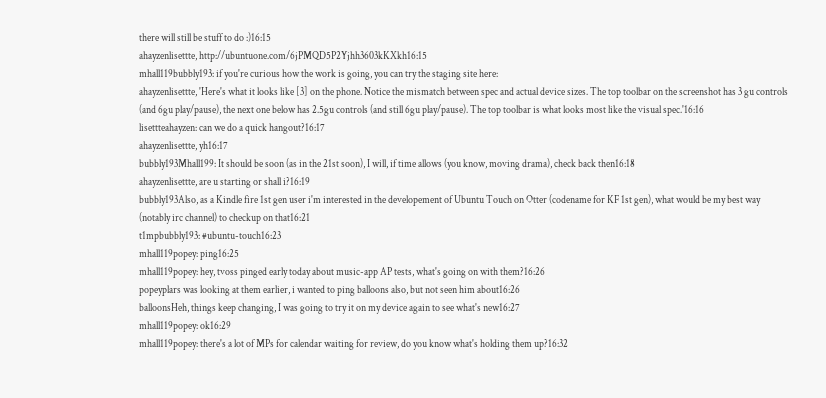there will still be stuff to do :)16:15
ahayzenlisettte, http://ubuntuone.com/6jPMQD5P2Yjhh3603kKXkh16:15
mhall119bubbly193: if you're curious how the work is going, you can try the staging site here:
ahayzenlisettte, 'Here's what it looks like [3] on the phone. Notice the mismatch between spec and actual device sizes. The top toolbar on the screenshot has 3 gu controls (and 6gu play/pause), the next one below has 2.5gu controls (and still 6gu play/pause). The top toolbar is what looks most like the visual spec.'16:16
lisettteahayzen: can we do a quick hangout?16:17
ahayzenlisettte, yh16:17
bubbly193Mhall199: It should be soon (as in the 21st soon), I will, if time allows (you know, moving drama), check back then16:18
ahayzenlisettte, are u starting or shall i?16:19
bubbly193Also, as a Kindle fire 1st gen user i'm interested in the developement of Ubuntu Touch on Otter (codename for KF 1st gen), what would be my best way (notably irc channel) to checkup on that16:21
t1mpbubbly193: #ubuntu-touch16:23
mhall119popey: ping16:25
mhall119popey: hey, tvoss pinged early today about music-app AP tests, what's going on with them?16:26
popeyplars was looking at them earlier, i wanted to ping balloons also, but not seen him about16:26
balloonsHeh, things keep changing, I was going to try it on my device again to see what's new16:27
mhall119popey: ok16:29
mhall119popey: there's a lot of MPs for calendar waiting for review, do you know what's holding them up?16:32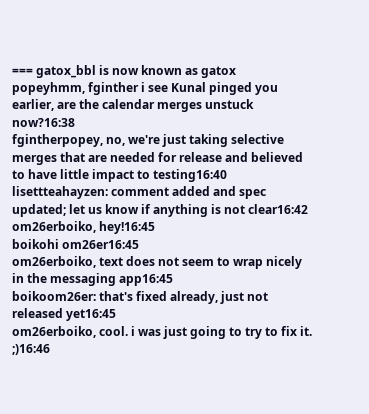=== gatox_bbl is now known as gatox
popeyhmm, fginther i see Kunal pinged you earlier, are the calendar merges unstuck now?16:38
fgintherpopey, no, we're just taking selective merges that are needed for release and believed to have little impact to testing16:40
lisettteahayzen: comment added and spec updated; let us know if anything is not clear16:42
om26erboiko, hey!16:45
boikohi om26er16:45
om26erboiko, text does not seem to wrap nicely in the messaging app16:45
boikoom26er: that's fixed already, just not released yet16:45
om26erboiko, cool. i was just going to try to fix it. ;)16:46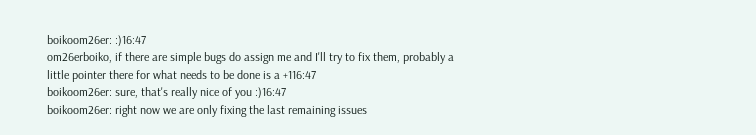boikoom26er: :)16:47
om26erboiko, if there are simple bugs do assign me and I'll try to fix them, probably a little pointer there for what needs to be done is a +116:47
boikoom26er: sure, that's really nice of you :)16:47
boikoom26er: right now we are only fixing the last remaining issues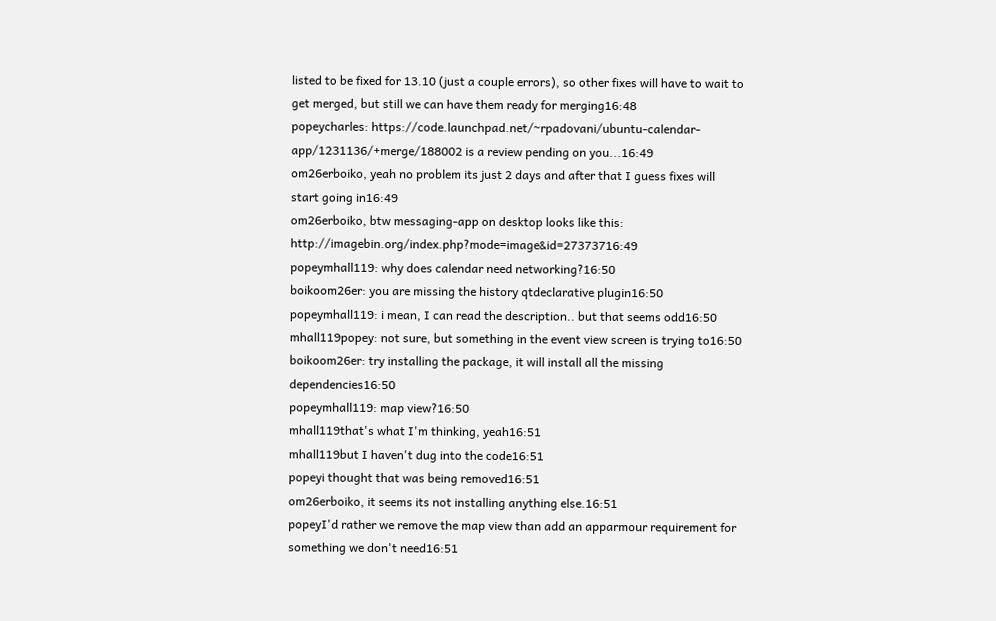listed to be fixed for 13.10 (just a couple errors), so other fixes will have to wait to get merged, but still we can have them ready for merging16:48
popeycharles: https://code.launchpad.net/~rpadovani/ubuntu-calendar-app/1231136/+merge/188002 is a review pending on you...16:49
om26erboiko, yeah no problem its just 2 days and after that I guess fixes will start going in16:49
om26erboiko, btw messaging-app on desktop looks like this: http://imagebin.org/index.php?mode=image&id=27373716:49
popeymhall119: why does calendar need networking?16:50
boikoom26er: you are missing the history qtdeclarative plugin16:50
popeymhall119: i mean, I can read the description.. but that seems odd16:50
mhall119popey: not sure, but something in the event view screen is trying to16:50
boikoom26er: try installing the package, it will install all the missing dependencies16:50
popeymhall119: map view?16:50
mhall119that's what I'm thinking, yeah16:51
mhall119but I haven't dug into the code16:51
popeyi thought that was being removed16:51
om26erboiko, it seems its not installing anything else.16:51
popeyI'd rather we remove the map view than add an apparmour requirement for something we don't need16:51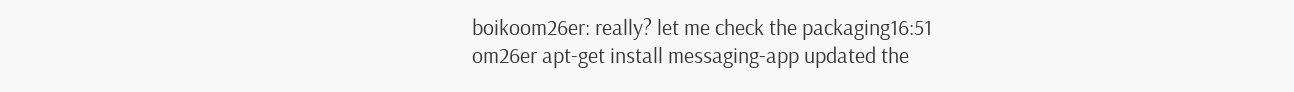boikoom26er: really? let me check the packaging16:51
om26er apt-get install messaging-app updated the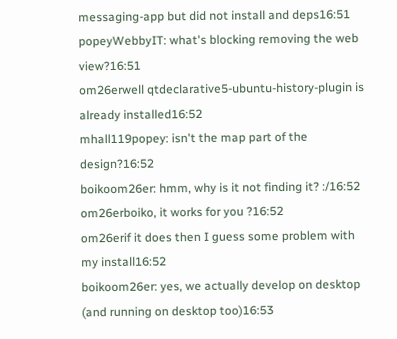messaging-app but did not install and deps16:51
popeyWebbyIT: what's blocking removing the web view?16:51
om26erwell qtdeclarative5-ubuntu-history-plugin is already installed16:52
mhall119popey: isn't the map part of the design?16:52
boikoom26er: hmm, why is it not finding it? :/16:52
om26erboiko, it works for you ?16:52
om26erif it does then I guess some problem with my install16:52
boikoom26er: yes, we actually develop on desktop (and running on desktop too)16:53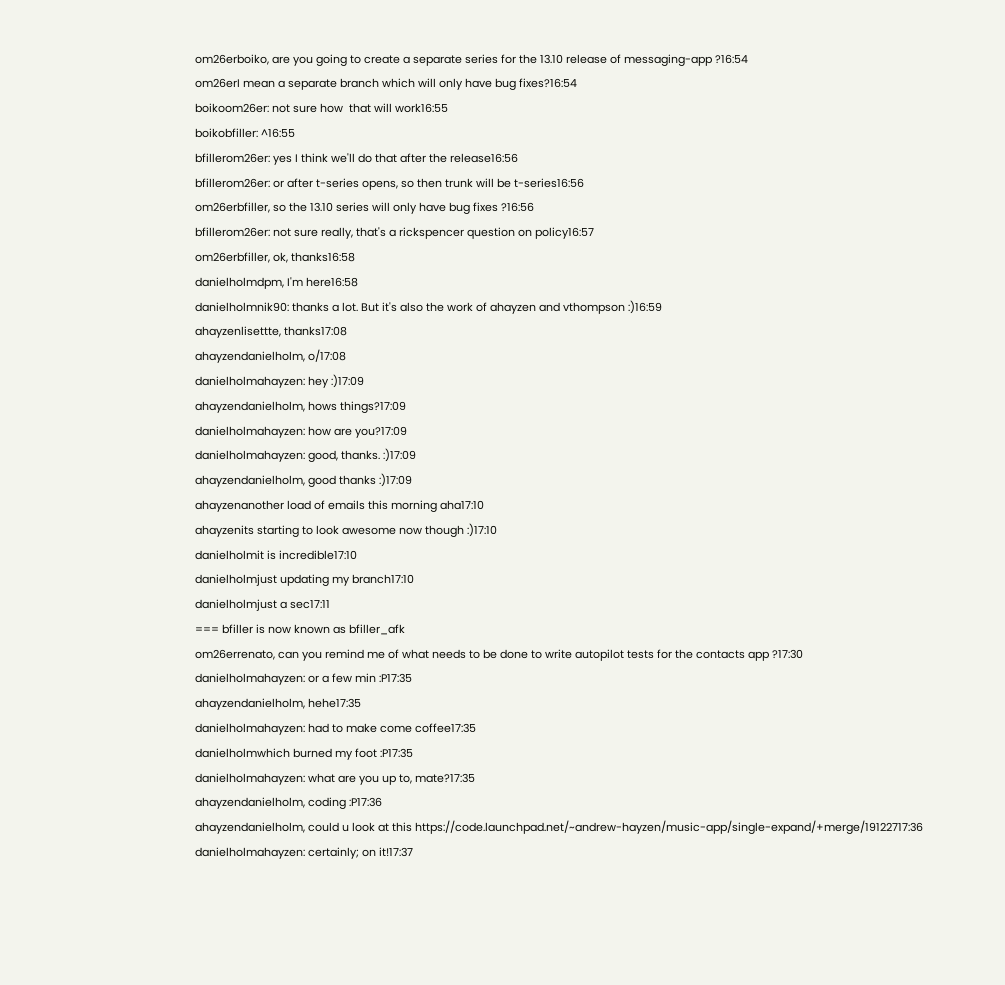om26erboiko, are you going to create a separate series for the 13.10 release of messaging-app ?16:54
om26erI mean a separate branch which will only have bug fixes?16:54
boikoom26er: not sure how  that will work16:55
boikobfiller: ^16:55
bfillerom26er: yes I think we'll do that after the release16:56
bfillerom26er: or after t-series opens, so then trunk will be t-series16:56
om26erbfiller, so the 13.10 series will only have bug fixes ?16:56
bfillerom26er: not sure really, that's a rickspencer question on policy16:57
om26erbfiller, ok, thanks16:58
danielholmdpm, I'm here16:58
danielholmnik90: thanks a lot. But it's also the work of ahayzen and vthompson :)16:59
ahayzenlisettte, thanks17:08
ahayzendanielholm, o/17:08
danielholmahayzen: hey :)17:09
ahayzendanielholm, hows things?17:09
danielholmahayzen: how are you?17:09
danielholmahayzen: good, thanks. :)17:09
ahayzendanielholm, good thanks :)17:09
ahayzenanother load of emails this morning aha17:10
ahayzenits starting to look awesome now though :)17:10
danielholmit is incredible17:10
danielholmjust updating my branch17:10
danielholmjust a sec17:11
=== bfiller is now known as bfiller_afk
om26errenato, can you remind me of what needs to be done to write autopilot tests for the contacts app ?17:30
danielholmahayzen: or a few min :P17:35
ahayzendanielholm, hehe17:35
danielholmahayzen: had to make come coffee17:35
danielholmwhich burned my foot :P17:35
danielholmahayzen: what are you up to, mate?17:35
ahayzendanielholm, coding :P17:36
ahayzendanielholm, could u look at this https://code.launchpad.net/~andrew-hayzen/music-app/single-expand/+merge/19122717:36
danielholmahayzen: certainly; on it!17:37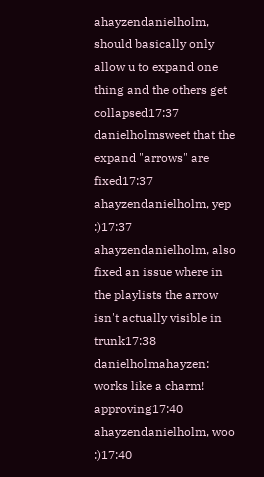ahayzendanielholm, should basically only allow u to expand one thing and the others get collapsed17:37
danielholmsweet that the expand "arrows" are fixed17:37
ahayzendanielholm, yep :)17:37
ahayzendanielholm, also fixed an issue where in the playlists the arrow isn't actually visible in trunk17:38
danielholmahayzen: works like a charm! approving17:40
ahayzendanielholm, woo :)17:40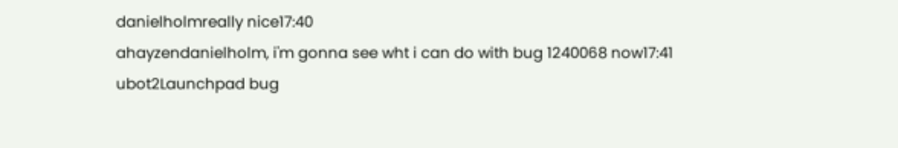danielholmreally nice17:40
ahayzendanielholm, i'm gonna see wht i can do with bug 1240068 now17:41
ubot2Launchpad bug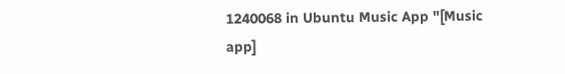1240068 in Ubuntu Music App "[Music app]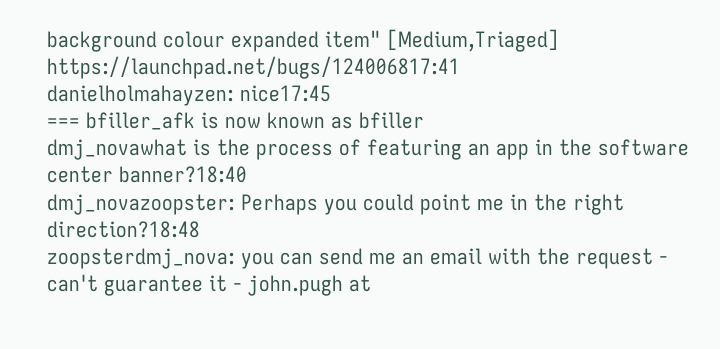background colour expanded item" [Medium,Triaged] https://launchpad.net/bugs/124006817:41
danielholmahayzen: nice17:45
=== bfiller_afk is now known as bfiller
dmj_novawhat is the process of featuring an app in the software center banner?18:40
dmj_novazoopster: Perhaps you could point me in the right direction?18:48
zoopsterdmj_nova: you can send me an email with the request - can't guarantee it - john.pugh at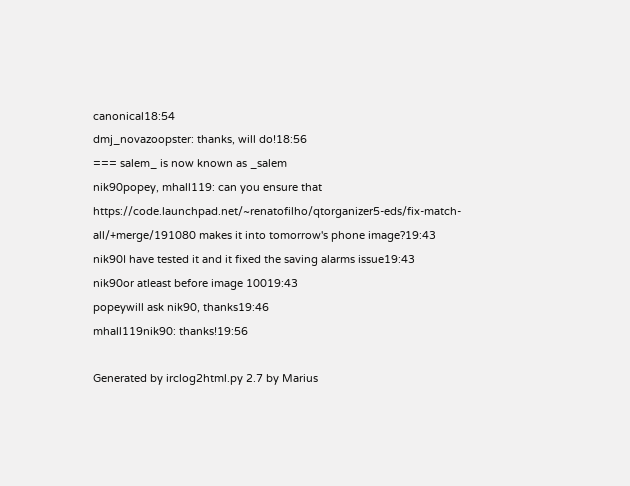canonical18:54
dmj_novazoopster: thanks, will do!18:56
=== salem_ is now known as _salem
nik90popey, mhall119: can you ensure that https://code.launchpad.net/~renatofilho/qtorganizer5-eds/fix-match-all/+merge/191080 makes it into tomorrow's phone image?19:43
nik90I have tested it and it fixed the saving alarms issue19:43
nik90or atleast before image 10019:43
popeywill ask nik90, thanks19:46
mhall119nik90: thanks!19:56

Generated by irclog2html.py 2.7 by Marius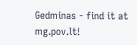Gedminas - find it at mg.pov.lt!